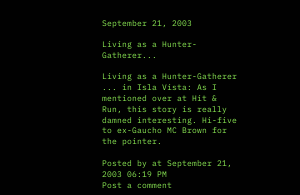September 21, 2003

Living as a Hunter-Gatherer...

Living as a Hunter-Gatherer ... in Isla Vista: As I mentioned over at Hit & Run, this story is really damned interesting. Hi-five to ex-Gaucho MC Brown for the pointer.

Posted by at September 21, 2003 06:19 PM
Post a comment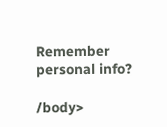Remember personal info?

/body>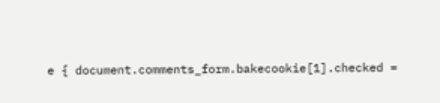e { document.comments_form.bakecookie[1].checked =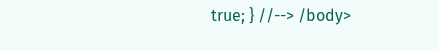true; } //--> /body>